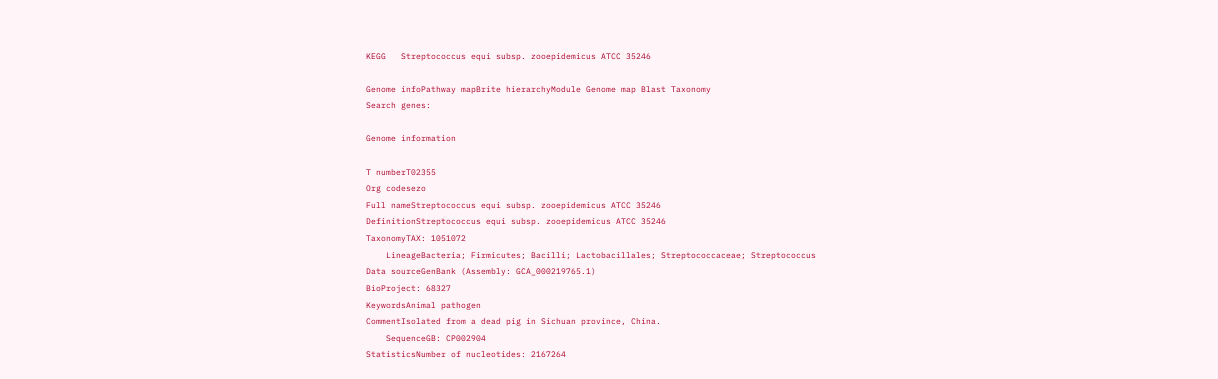KEGG   Streptococcus equi subsp. zooepidemicus ATCC 35246

Genome infoPathway mapBrite hierarchyModule Genome map Blast Taxonomy
Search genes:

Genome information

T numberT02355
Org codesezo
Full nameStreptococcus equi subsp. zooepidemicus ATCC 35246
DefinitionStreptococcus equi subsp. zooepidemicus ATCC 35246
TaxonomyTAX: 1051072
    LineageBacteria; Firmicutes; Bacilli; Lactobacillales; Streptococcaceae; Streptococcus
Data sourceGenBank (Assembly: GCA_000219765.1)
BioProject: 68327
KeywordsAnimal pathogen
CommentIsolated from a dead pig in Sichuan province, China.
    SequenceGB: CP002904
StatisticsNumber of nucleotides: 2167264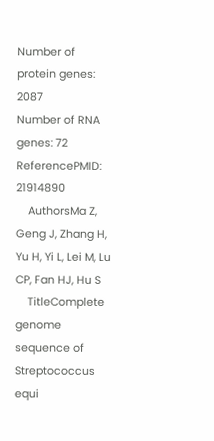Number of protein genes: 2087
Number of RNA genes: 72
ReferencePMID: 21914890
    AuthorsMa Z, Geng J, Zhang H, Yu H, Yi L, Lei M, Lu CP, Fan HJ, Hu S
    TitleComplete genome sequence of Streptococcus equi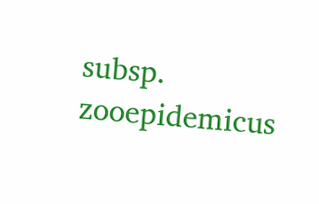subsp. zooepidemicus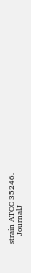strain ATCC 35246.
    JournalJ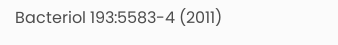Bacteriol 193:5583-4 (2011)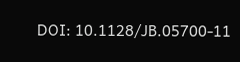DOI: 10.1128/JB.05700-11